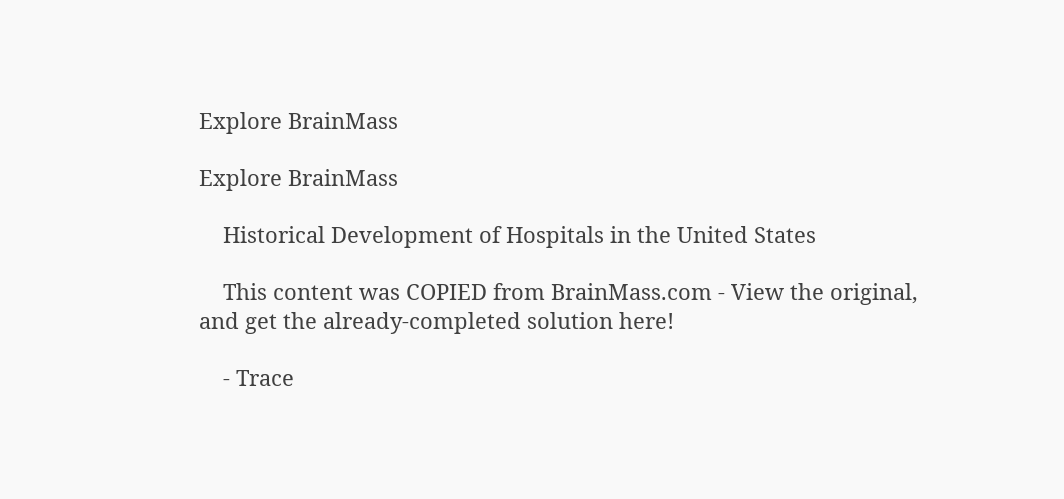Explore BrainMass

Explore BrainMass

    Historical Development of Hospitals in the United States

    This content was COPIED from BrainMass.com - View the original, and get the already-completed solution here!

    - Trace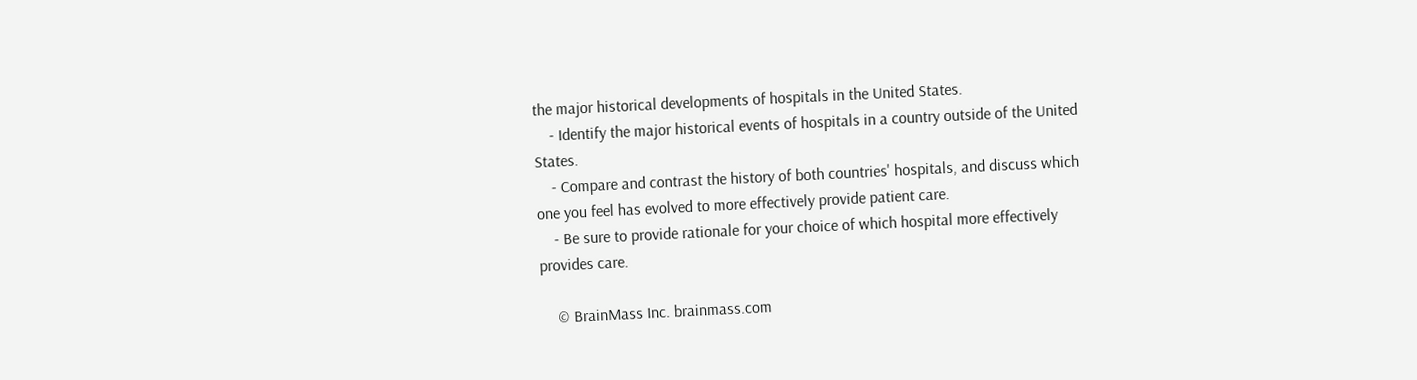the major historical developments of hospitals in the United States.
    - Identify the major historical events of hospitals in a country outside of the United States.
    - Compare and contrast the history of both countries' hospitals, and discuss which one you feel has evolved to more effectively provide patient care.
    - Be sure to provide rationale for your choice of which hospital more effectively provides care.

    © BrainMass Inc. brainmass.com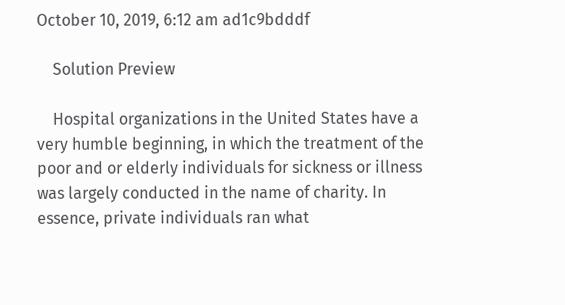October 10, 2019, 6:12 am ad1c9bdddf

    Solution Preview

    Hospital organizations in the United States have a very humble beginning, in which the treatment of the poor and or elderly individuals for sickness or illness was largely conducted in the name of charity. In essence, private individuals ran what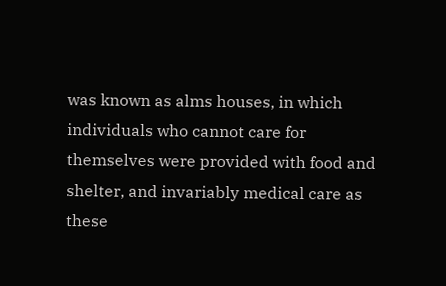was known as alms houses, in which individuals who cannot care for themselves were provided with food and shelter, and invariably medical care as these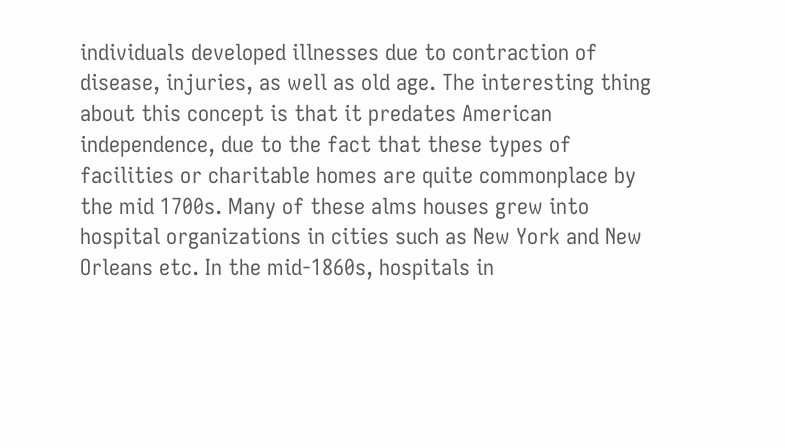individuals developed illnesses due to contraction of disease, injuries, as well as old age. The interesting thing about this concept is that it predates American independence, due to the fact that these types of facilities or charitable homes are quite commonplace by the mid 1700s. Many of these alms houses grew into hospital organizations in cities such as New York and New Orleans etc. In the mid-1860s, hospitals in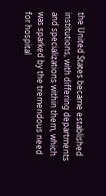the United States became established institutions, with differing departments and specializations within them, which was sparked by the tremendous need for hospital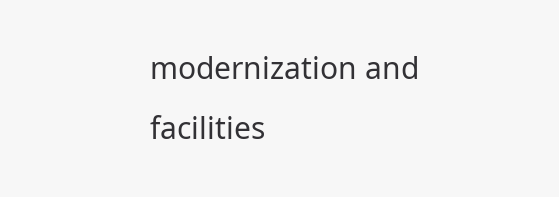modernization and facilities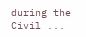during the Civil ...